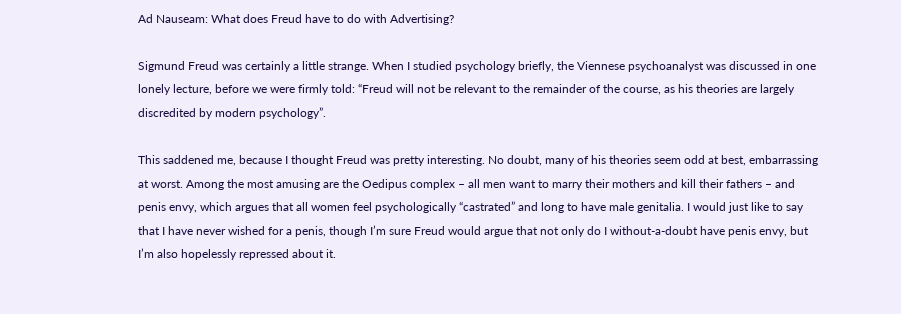Ad Nauseam: What does Freud have to do with Advertising?

Sigmund Freud was certainly a little strange. When I studied psychology briefly, the Viennese psychoanalyst was discussed in one lonely lecture, before we were firmly told: “Freud will not be relevant to the remainder of the course, as his theories are largely discredited by modern psychology”.

This saddened me, because I thought Freud was pretty interesting. No doubt, many of his theories seem odd at best, embarrassing at worst. Among the most amusing are the Oedipus complex – all men want to marry their mothers and kill their fathers – and penis envy, which argues that all women feel psychologically “castrated” and long to have male genitalia. I would just like to say that I have never wished for a penis, though I’m sure Freud would argue that not only do I without-a-doubt have penis envy, but I’m also hopelessly repressed about it.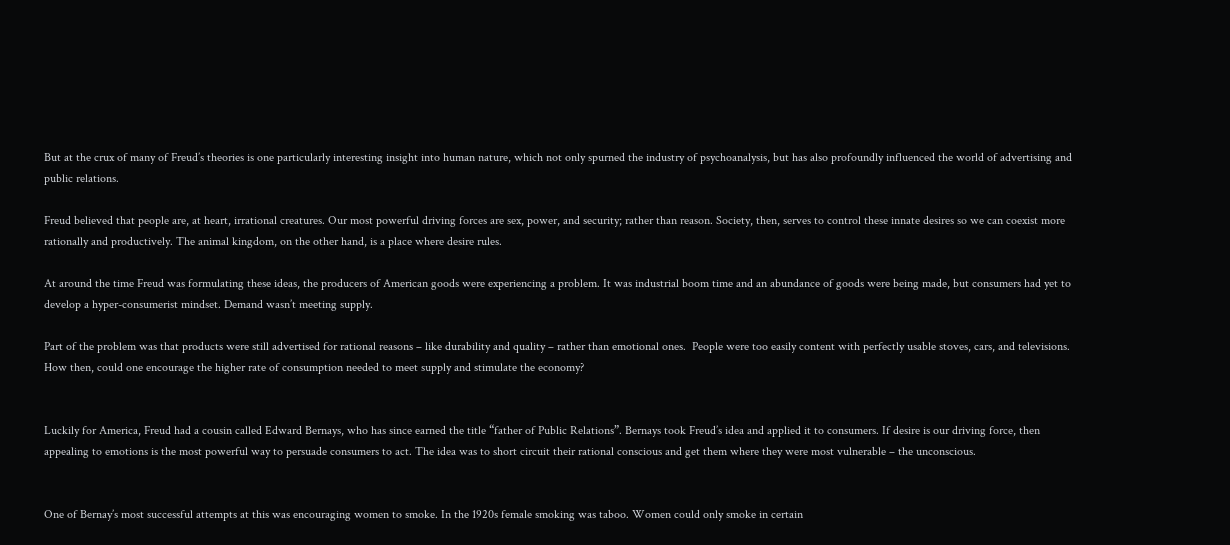But at the crux of many of Freud’s theories is one particularly interesting insight into human nature, which not only spurned the industry of psychoanalysis, but has also profoundly influenced the world of advertising and public relations.

Freud believed that people are, at heart, irrational creatures. Our most powerful driving forces are sex, power, and security; rather than reason. Society, then, serves to control these innate desires so we can coexist more rationally and productively. The animal kingdom, on the other hand, is a place where desire rules.

At around the time Freud was formulating these ideas, the producers of American goods were experiencing a problem. It was industrial boom time and an abundance of goods were being made, but consumers had yet to develop a hyper-consumerist mindset. Demand wasn’t meeting supply.

Part of the problem was that products were still advertised for rational reasons – like durability and quality – rather than emotional ones.  People were too easily content with perfectly usable stoves, cars, and televisions. How then, could one encourage the higher rate of consumption needed to meet supply and stimulate the economy?


Luckily for America, Freud had a cousin called Edward Bernays, who has since earned the title “father of Public Relations”. Bernays took Freud’s idea and applied it to consumers. If desire is our driving force, then appealing to emotions is the most powerful way to persuade consumers to act. The idea was to short circuit their rational conscious and get them where they were most vulnerable – the unconscious.


One of Bernay’s most successful attempts at this was encouraging women to smoke. In the 1920s female smoking was taboo. Women could only smoke in certain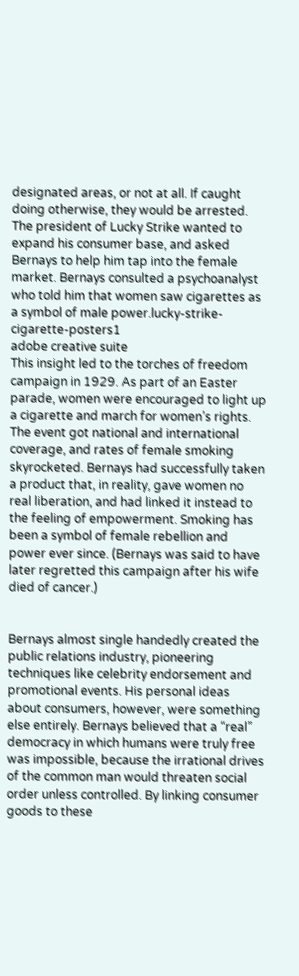designated areas, or not at all. If caught doing otherwise, they would be arrested. The president of Lucky Strike wanted to expand his consumer base, and asked Bernays to help him tap into the female market. Bernays consulted a psychoanalyst who told him that women saw cigarettes as a symbol of male power.lucky-strike-cigarette-posters1
adobe creative suite
This insight led to the torches of freedom campaign in 1929. As part of an Easter parade, women were encouraged to light up a cigarette and march for women’s rights. The event got national and international coverage, and rates of female smoking skyrocketed. Bernays had successfully taken a product that, in reality, gave women no real liberation, and had linked it instead to the feeling of empowerment. Smoking has been a symbol of female rebellion and power ever since. (Bernays was said to have later regretted this campaign after his wife died of cancer.)


Bernays almost single handedly created the public relations industry, pioneering techniques like celebrity endorsement and promotional events. His personal ideas about consumers, however, were something else entirely. Bernays believed that a “real” democracy in which humans were truly free was impossible, because the irrational drives of the common man would threaten social order unless controlled. By linking consumer goods to these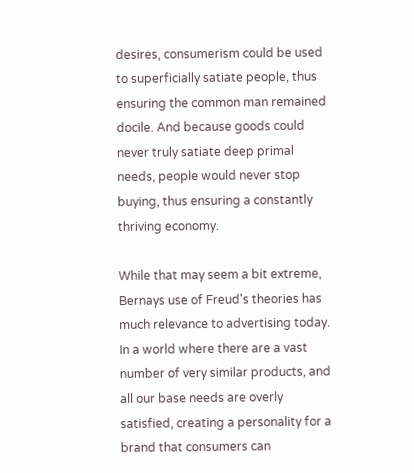desires, consumerism could be used to superficially satiate people, thus ensuring the common man remained docile. And because goods could never truly satiate deep primal needs, people would never stop buying, thus ensuring a constantly thriving economy.

While that may seem a bit extreme, Bernays use of Freud's theories has much relevance to advertising today. In a world where there are a vast number of very similar products, and all our base needs are overly satisfied, creating a personality for a brand that consumers can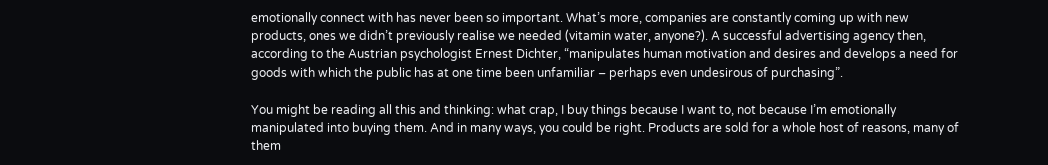emotionally connect with has never been so important. What’s more, companies are constantly coming up with new products, ones we didn’t previously realise we needed (vitamin water, anyone?). A successful advertising agency then, according to the Austrian psychologist Ernest Dichter, “manipulates human motivation and desires and develops a need for goods with which the public has at one time been unfamiliar – perhaps even undesirous of purchasing”.

You might be reading all this and thinking: what crap, I buy things because I want to, not because I’m emotionally manipulated into buying them. And in many ways, you could be right. Products are sold for a whole host of reasons, many of them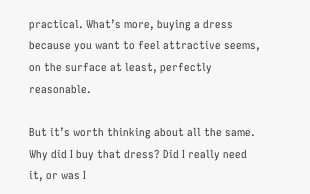practical. What’s more, buying a dress because you want to feel attractive seems, on the surface at least, perfectly reasonable.

But it’s worth thinking about all the same. Why did I buy that dress? Did I really need it, or was I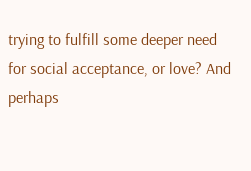trying to fulfill some deeper need for social acceptance, or love? And perhaps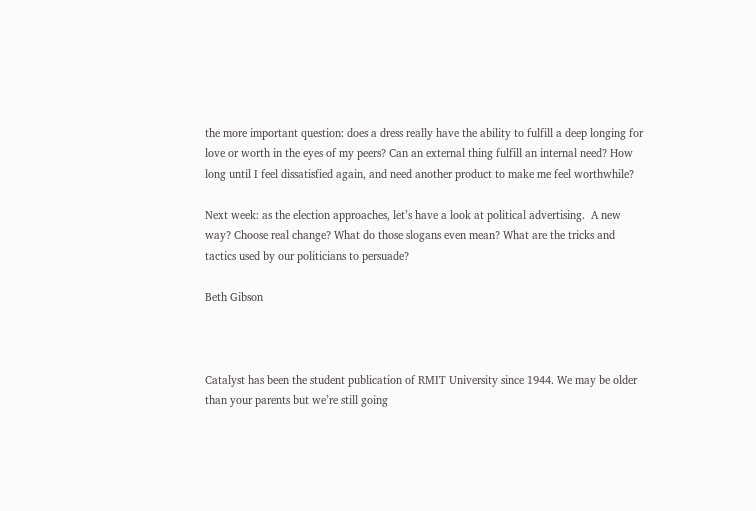the more important question: does a dress really have the ability to fulfill a deep longing for love or worth in the eyes of my peers? Can an external thing fulfill an internal need? How long until I feel dissatisfied again, and need another product to make me feel worthwhile?

Next week: as the election approaches, let’s have a look at political advertising.  A new way? Choose real change? What do those slogans even mean? What are the tricks and tactics used by our politicians to persuade?

Beth Gibson



Catalyst has been the student publication of RMIT University since 1944. We may be older than your parents but we’re still going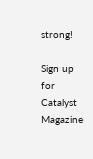strong!

Sign up for Catalyst Magazine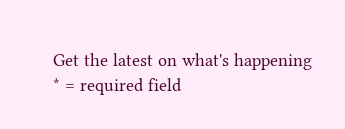Get the latest on what's happening
* = required field